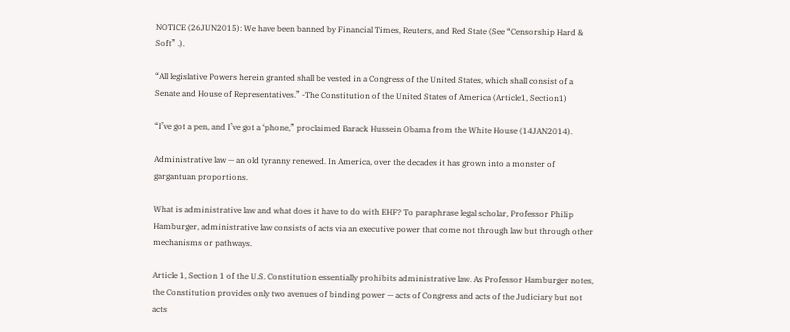NOTICE (26JUN2015): We have been banned by Financial Times, Reuters, and Red State (See “Censorship Hard & Soft” .).

“All legislative Powers herein granted shall be vested in a Congress of the United States, which shall consist of a Senate and House of Representatives.” -The Constitution of the United States of America (Article1, Section1)

“I’ve got a pen, and I’ve got a ‘phone,” proclaimed Barack Hussein Obama from the White House (14JAN2014).

Administrative law — an old tyranny renewed. In America, over the decades it has grown into a monster of gargantuan proportions.

What is administrative law and what does it have to do with EHF? To paraphrase legal scholar, Professor Philip Hamburger, administrative law consists of acts via an executive power that come not through law but through other mechanisms or pathways.

Article 1, Section 1 of the U.S. Constitution essentially prohibits administrative law. As Professor Hamburger notes, the Constitution provides only two avenues of binding power — acts of Congress and acts of the Judiciary but not acts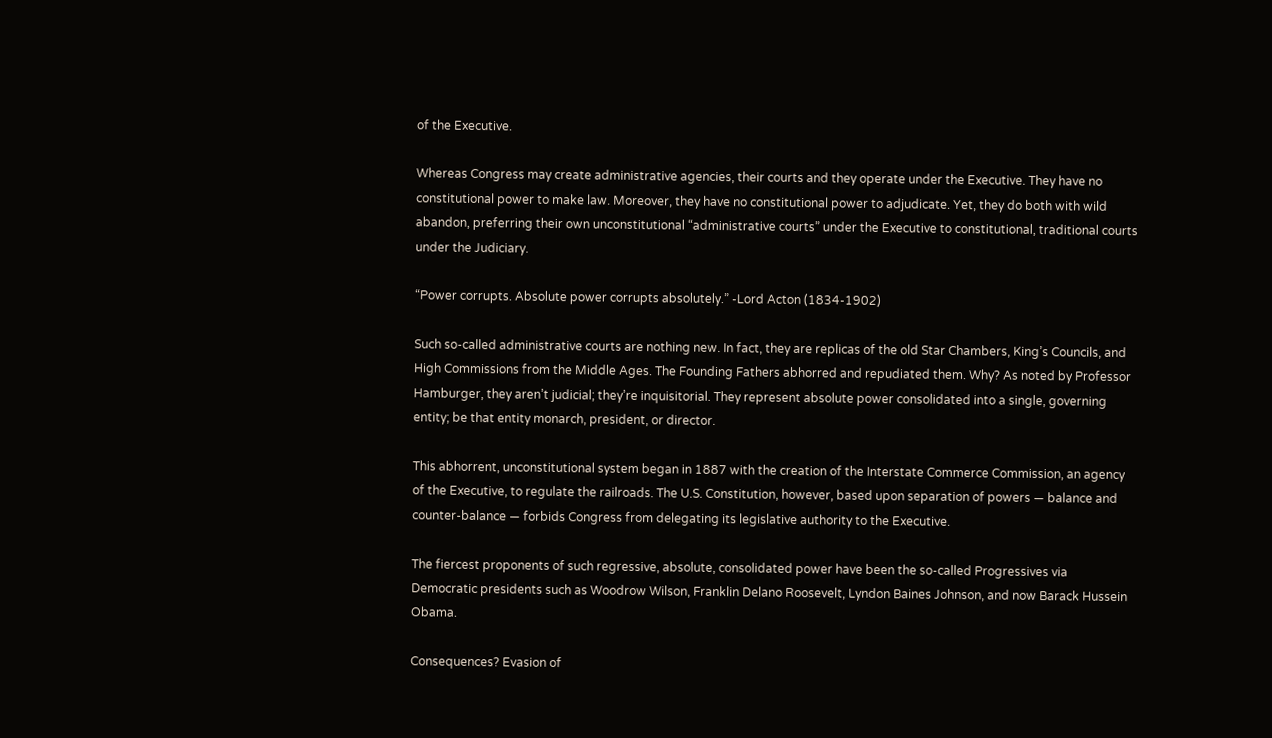of the Executive.

Whereas Congress may create administrative agencies, their courts and they operate under the Executive. They have no constitutional power to make law. Moreover, they have no constitutional power to adjudicate. Yet, they do both with wild abandon, preferring their own unconstitutional “administrative courts” under the Executive to constitutional, traditional courts under the Judiciary.

“Power corrupts. Absolute power corrupts absolutely.” -Lord Acton (1834-1902)

Such so-called administrative courts are nothing new. In fact, they are replicas of the old Star Chambers, King’s Councils, and High Commissions from the Middle Ages. The Founding Fathers abhorred and repudiated them. Why? As noted by Professor Hamburger, they aren’t judicial; they’re inquisitorial. They represent absolute power consolidated into a single, governing entity; be that entity monarch, president, or director.

This abhorrent, unconstitutional system began in 1887 with the creation of the Interstate Commerce Commission, an agency of the Executive, to regulate the railroads. The U.S. Constitution, however, based upon separation of powers — balance and counter-balance — forbids Congress from delegating its legislative authority to the Executive.

The fiercest proponents of such regressive, absolute, consolidated power have been the so-called Progressives via Democratic presidents such as Woodrow Wilson, Franklin Delano Roosevelt, Lyndon Baines Johnson, and now Barack Hussein Obama.

Consequences? Evasion of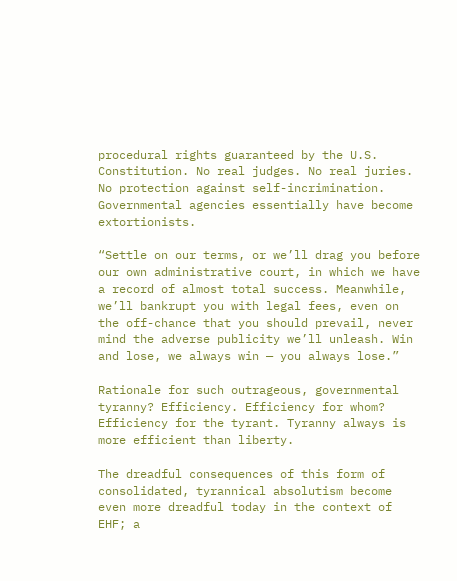procedural rights guaranteed by the U.S. Constitution. No real judges. No real juries. No protection against self-incrimination. Governmental agencies essentially have become extortionists.

“Settle on our terms, or we’ll drag you before our own administrative court, in which we have a record of almost total success. Meanwhile, we’ll bankrupt you with legal fees, even on the off-chance that you should prevail, never mind the adverse publicity we’ll unleash. Win and lose, we always win — you always lose.”

Rationale for such outrageous, governmental tyranny? Efficiency. Efficiency for whom? Efficiency for the tyrant. Tyranny always is more efficient than liberty.

The dreadful consequences of this form of consolidated, tyrannical absolutism become even more dreadful today in the context of EHF; a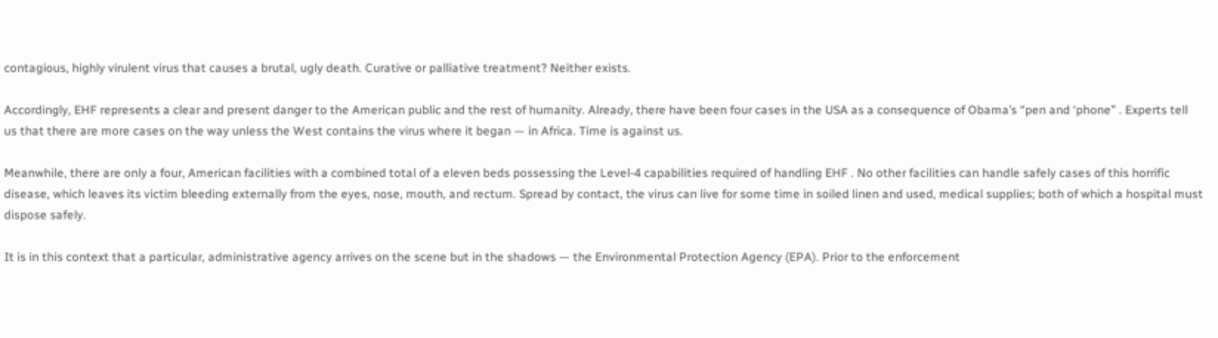contagious, highly virulent virus that causes a brutal, ugly death. Curative or palliative treatment? Neither exists.

Accordingly, EHF represents a clear and present danger to the American public and the rest of humanity. Already, there have been four cases in the USA as a consequence of Obama’s “pen and ‘phone” . Experts tell us that there are more cases on the way unless the West contains the virus where it began — in Africa. Time is against us.

Meanwhile, there are only a four, American facilities with a combined total of a eleven beds possessing the Level-4 capabilities required of handling EHF . No other facilities can handle safely cases of this horrific disease, which leaves its victim bleeding externally from the eyes, nose, mouth, and rectum. Spread by contact, the virus can live for some time in soiled linen and used, medical supplies; both of which a hospital must dispose safely.

It is in this context that a particular, administrative agency arrives on the scene but in the shadows — the Environmental Protection Agency (EPA). Prior to the enforcement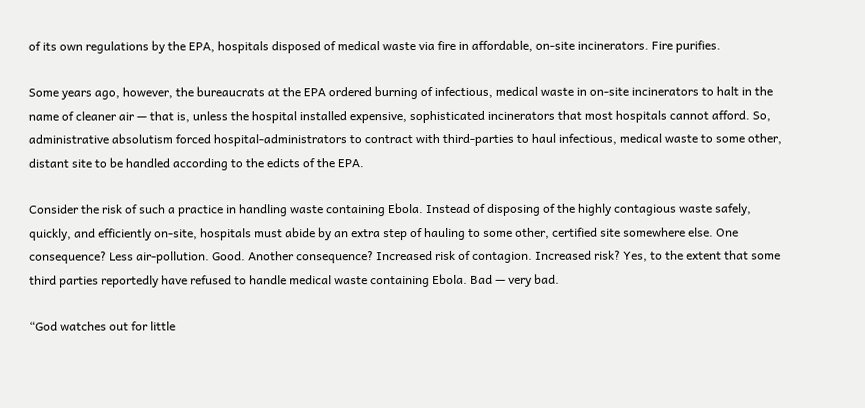of its own regulations by the EPA, hospitals disposed of medical waste via fire in affordable, on-site incinerators. Fire purifies.

Some years ago, however, the bureaucrats at the EPA ordered burning of infectious, medical waste in on-site incinerators to halt in the name of cleaner air — that is, unless the hospital installed expensive, sophisticated incinerators that most hospitals cannot afford. So, administrative absolutism forced hospital-administrators to contract with third-parties to haul infectious, medical waste to some other, distant site to be handled according to the edicts of the EPA.

Consider the risk of such a practice in handling waste containing Ebola. Instead of disposing of the highly contagious waste safely, quickly, and efficiently on-site, hospitals must abide by an extra step of hauling to some other, certified site somewhere else. One consequence? Less air-pollution. Good. Another consequence? Increased risk of contagion. Increased risk? Yes, to the extent that some third parties reportedly have refused to handle medical waste containing Ebola. Bad — very bad.

“God watches out for little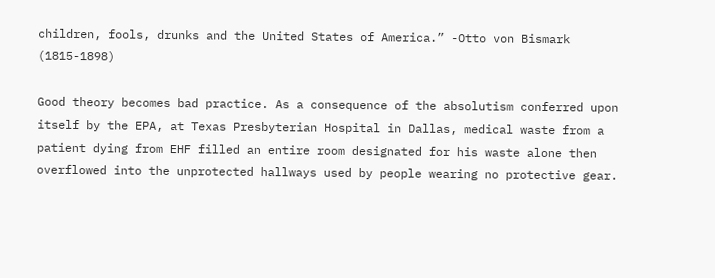children, fools, drunks and the United States of America.” -Otto von Bismark (1815-1898)

Good theory becomes bad practice. As a consequence of the absolutism conferred upon itself by the EPA, at Texas Presbyterian Hospital in Dallas, medical waste from a patient dying from EHF filled an entire room designated for his waste alone then overflowed into the unprotected hallways used by people wearing no protective gear.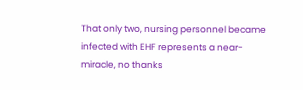That only two, nursing personnel became infected with EHF represents a near-miracle, no thanks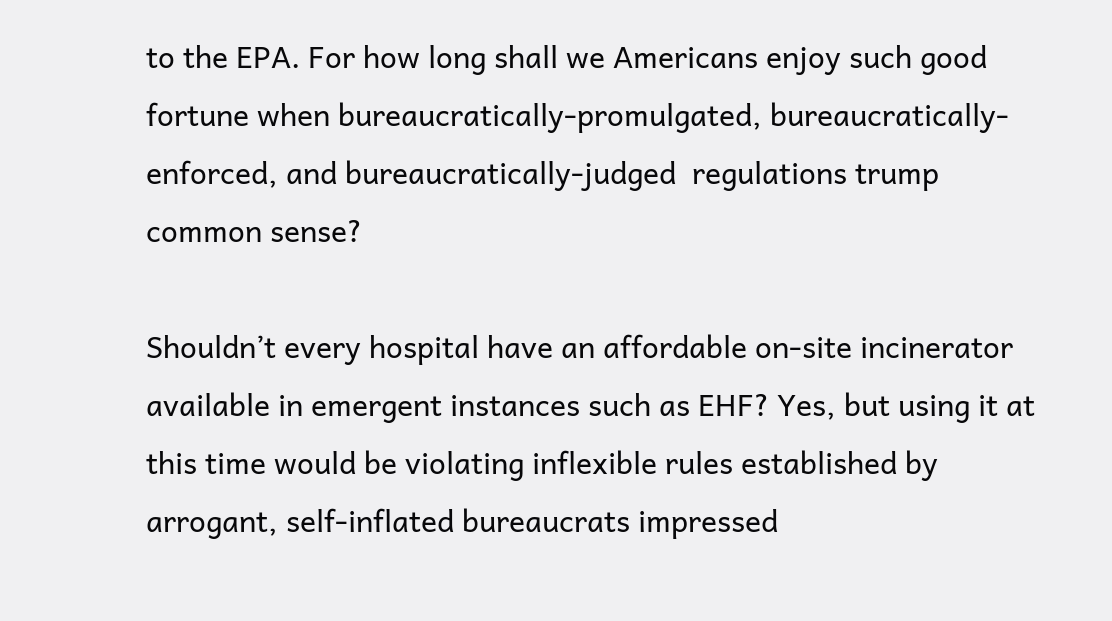to the EPA. For how long shall we Americans enjoy such good fortune when bureaucratically-promulgated, bureaucratically-enforced, and bureaucratically-judged  regulations trump common sense?

Shouldn’t every hospital have an affordable on-site incinerator available in emergent instances such as EHF? Yes, but using it at this time would be violating inflexible rules established by arrogant, self-inflated bureaucrats impressed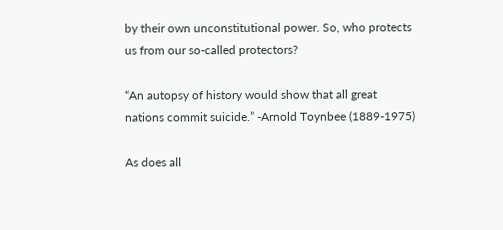by their own unconstitutional power. So, who protects us from our so-called protectors?

“An autopsy of history would show that all great nations commit suicide.” -Arnold Toynbee (1889-1975)

As does all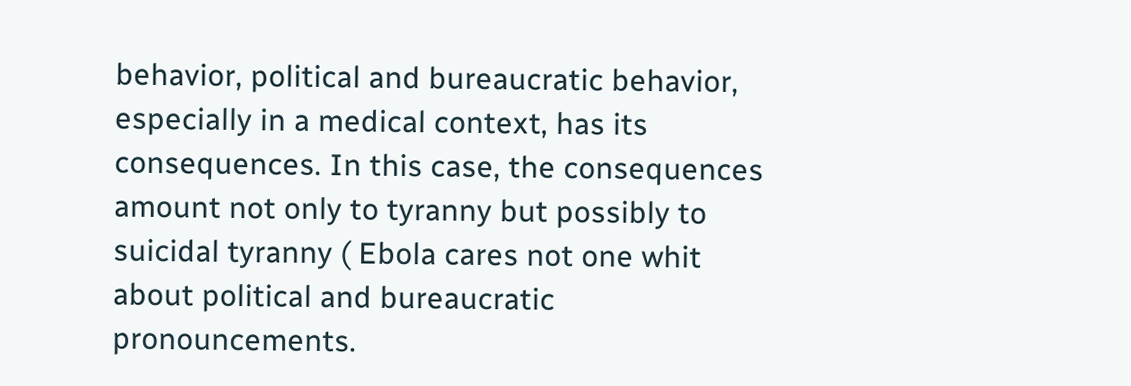behavior, political and bureaucratic behavior, especially in a medical context, has its consequences. In this case, the consequences amount not only to tyranny but possibly to suicidal tyranny ( Ebola cares not one whit about political and bureaucratic pronouncements.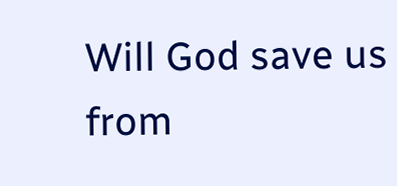Will God save us from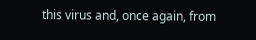this virus and, once again, from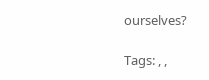ourselves?

Tags: , ,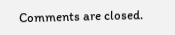Comments are closed.